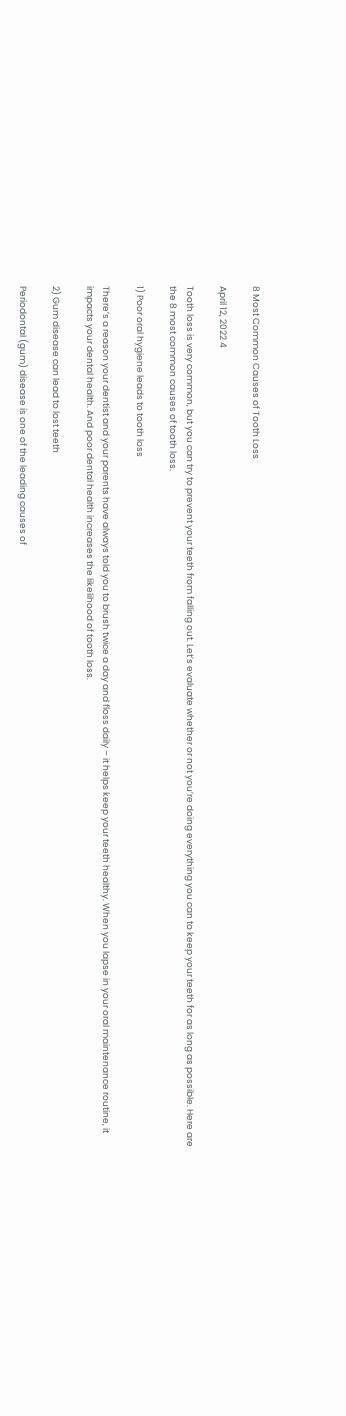8 Most Common Causes of Tooth Loss

April 12, 2022 4

Tooth loss is very common, but you can try to prevent your teeth from falling out. Let’s evaluate whether or not you’re doing everything you can to keep your teeth for as long as possible. Here are the 8 most common causes of tooth loss.

1) Poor oral hygiene leads to tooth loss

There’s a reason your dentist and your parents have always told you to brush twice a day and floss daily – it helps keep your teeth healthy. When you lapse in your oral maintenance routine, it impacts your dental health. And poor dental health increases the likelihood of tooth loss.

2) Gum disease can lead to lost teeth

Periodontal (gum) disease is one of the leading causes of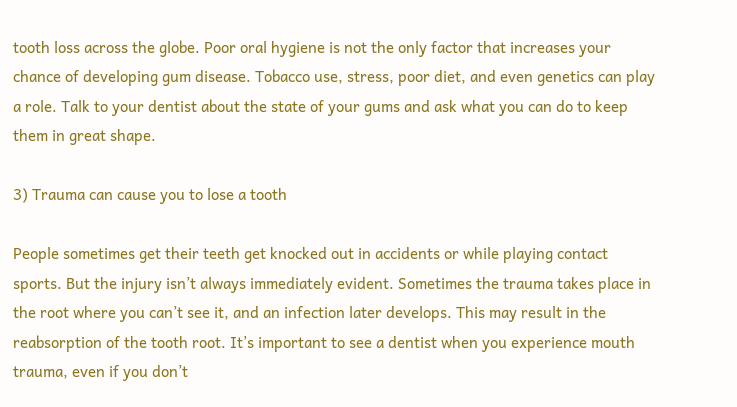tooth loss across the globe. Poor oral hygiene is not the only factor that increases your chance of developing gum disease. Tobacco use, stress, poor diet, and even genetics can play a role. Talk to your dentist about the state of your gums and ask what you can do to keep them in great shape.

3) Trauma can cause you to lose a tooth

People sometimes get their teeth get knocked out in accidents or while playing contact sports. But the injury isn’t always immediately evident. Sometimes the trauma takes place in the root where you can’t see it, and an infection later develops. This may result in the reabsorption of the tooth root. It’s important to see a dentist when you experience mouth trauma, even if you don’t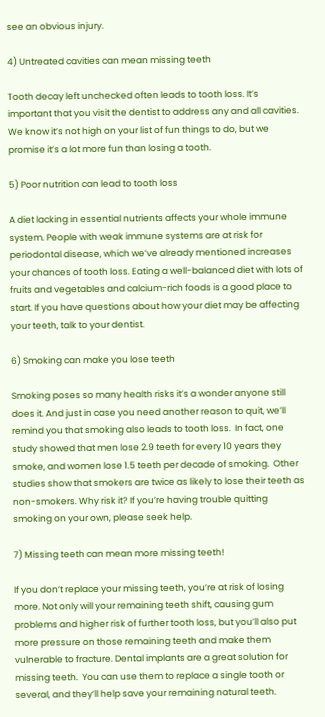see an obvious injury.

4) Untreated cavities can mean missing teeth

Tooth decay left unchecked often leads to tooth loss. It’s important that you visit the dentist to address any and all cavities. We know it’s not high on your list of fun things to do, but we promise it’s a lot more fun than losing a tooth.

5) Poor nutrition can lead to tooth loss

A diet lacking in essential nutrients affects your whole immune system. People with weak immune systems are at risk for periodontal disease, which we’ve already mentioned increases your chances of tooth loss. Eating a well-balanced diet with lots of fruits and vegetables and calcium-rich foods is a good place to start. If you have questions about how your diet may be affecting your teeth, talk to your dentist.

6) Smoking can make you lose teeth

Smoking poses so many health risks it’s a wonder anyone still does it. And just in case you need another reason to quit, we’ll remind you that smoking also leads to tooth loss.  In fact, one study showed that men lose 2.9 teeth for every 10 years they smoke, and women lose 1.5 teeth per decade of smoking.  Other studies show that smokers are twice as likely to lose their teeth as non-smokers. Why risk it? If you’re having trouble quitting smoking on your own, please seek help.

7) Missing teeth can mean more missing teeth!

If you don’t replace your missing teeth, you’re at risk of losing more. Not only will your remaining teeth shift, causing gum problems and higher risk of further tooth loss, but you’ll also put more pressure on those remaining teeth and make them vulnerable to fracture. Dental implants are a great solution for missing teeth.  You can use them to replace a single tooth or several, and they’ll help save your remaining natural teeth.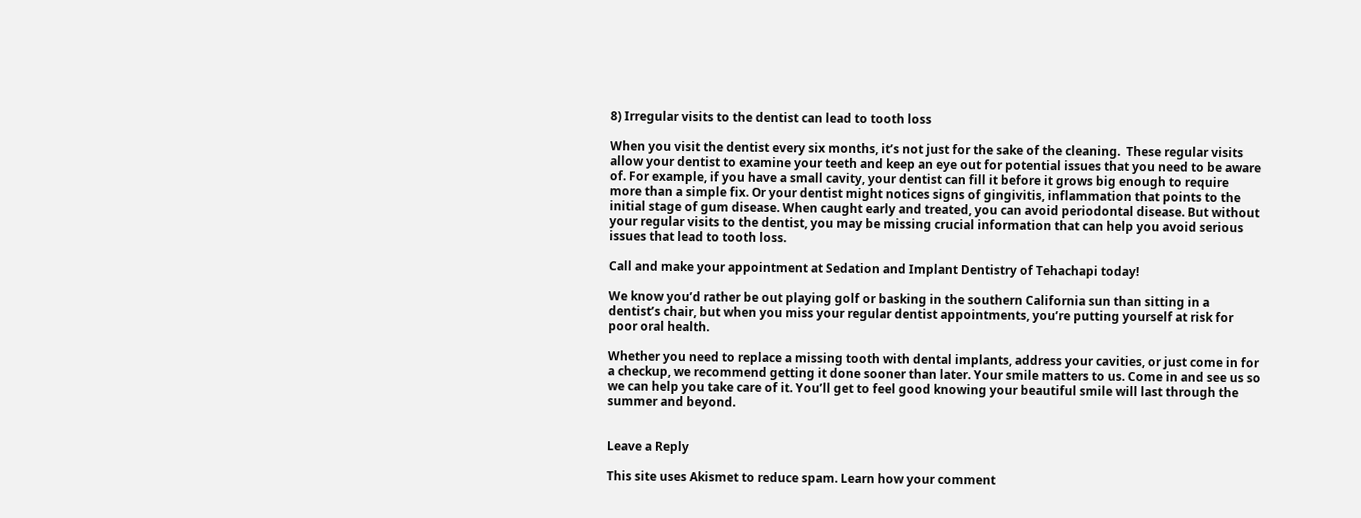8) Irregular visits to the dentist can lead to tooth loss

When you visit the dentist every six months, it’s not just for the sake of the cleaning.  These regular visits allow your dentist to examine your teeth and keep an eye out for potential issues that you need to be aware of. For example, if you have a small cavity, your dentist can fill it before it grows big enough to require more than a simple fix. Or your dentist might notices signs of gingivitis, inflammation that points to the initial stage of gum disease. When caught early and treated, you can avoid periodontal disease. But without your regular visits to the dentist, you may be missing crucial information that can help you avoid serious issues that lead to tooth loss.

Call and make your appointment at Sedation and Implant Dentistry of Tehachapi today!

We know you’d rather be out playing golf or basking in the southern California sun than sitting in a dentist’s chair, but when you miss your regular dentist appointments, you’re putting yourself at risk for poor oral health.

Whether you need to replace a missing tooth with dental implants, address your cavities, or just come in for a checkup, we recommend getting it done sooner than later. Your smile matters to us. Come in and see us so we can help you take care of it. You’ll get to feel good knowing your beautiful smile will last through the summer and beyond.


Leave a Reply

This site uses Akismet to reduce spam. Learn how your comment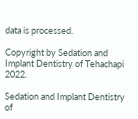data is processed.

Copyright by Sedation and Implant Dentistry of Tehachapi 2022.

Sedation and Implant Dentistry of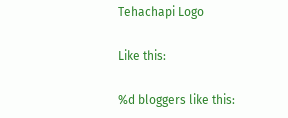Tehachapi Logo

Like this:

%d bloggers like this: